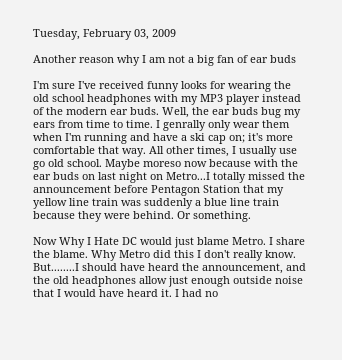Tuesday, February 03, 2009

Another reason why I am not a big fan of ear buds

I'm sure I've received funny looks for wearing the old school headphones with my MP3 player instead of the modern ear buds. Well, the ear buds bug my ears from time to time. I genrally only wear them when I'm running and have a ski cap on; it's more comfortable that way. All other times, I usually use go old school. Maybe moreso now because with the ear buds on last night on Metro...I totally missed the announcement before Pentagon Station that my yellow line train was suddenly a blue line train because they were behind. Or something.

Now Why I Hate DC would just blame Metro. I share the blame. Why Metro did this I don't really know. But........I should have heard the announcement, and the old headphones allow just enough outside noise that I would have heard it. I had no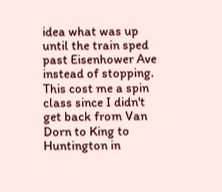idea what was up until the train sped past Eisenhower Ave instead of stopping. This cost me a spin class since I didn't get back from Van Dorn to King to Huntington in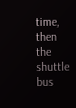time, then the shuttle bus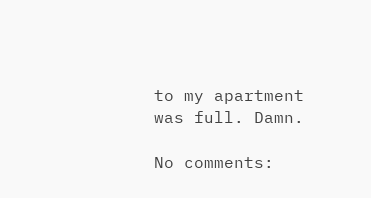to my apartment was full. Damn.

No comments: